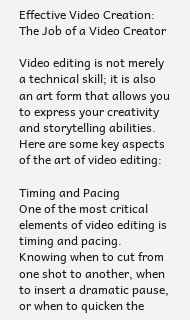Effective Video Creation: The Job of a Video Creator

Video editing is not merely a technical skill; it is also an art form that allows you to express your creativity and storytelling abilities. Here are some key aspects of the art of video editing:

Timing and Pacing
One of the most critical elements of video editing is timing and pacing. Knowing when to cut from one shot to another, when to insert a dramatic pause, or when to quicken the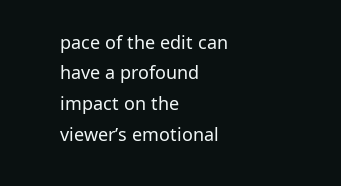pace of the edit can have a profound impact on the viewer’s emotional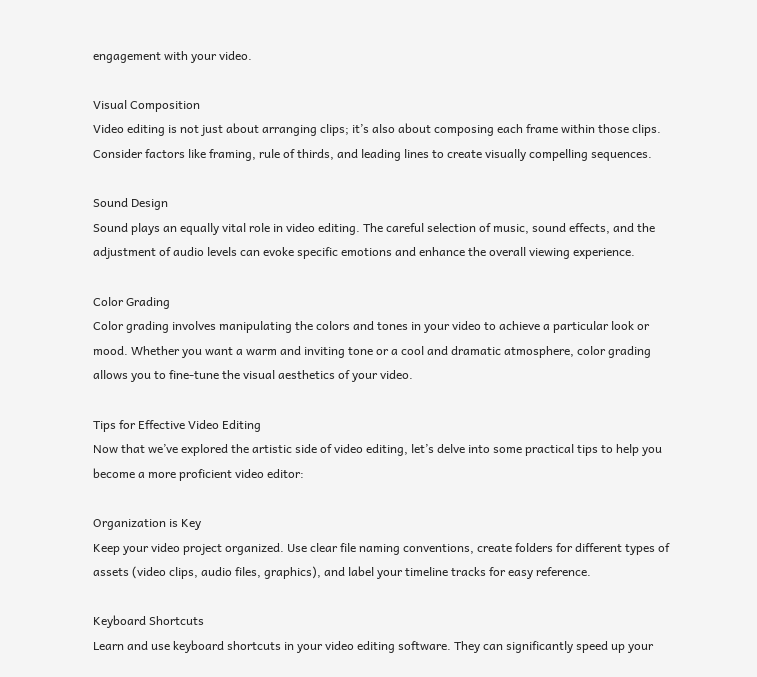engagement with your video.

Visual Composition
Video editing is not just about arranging clips; it’s also about composing each frame within those clips. Consider factors like framing, rule of thirds, and leading lines to create visually compelling sequences.

Sound Design
Sound plays an equally vital role in video editing. The careful selection of music, sound effects, and the adjustment of audio levels can evoke specific emotions and enhance the overall viewing experience.

Color Grading
Color grading involves manipulating the colors and tones in your video to achieve a particular look or mood. Whether you want a warm and inviting tone or a cool and dramatic atmosphere, color grading allows you to fine-tune the visual aesthetics of your video.

Tips for Effective Video Editing
Now that we’ve explored the artistic side of video editing, let’s delve into some practical tips to help you become a more proficient video editor:

Organization is Key
Keep your video project organized. Use clear file naming conventions, create folders for different types of assets (video clips, audio files, graphics), and label your timeline tracks for easy reference.

Keyboard Shortcuts
Learn and use keyboard shortcuts in your video editing software. They can significantly speed up your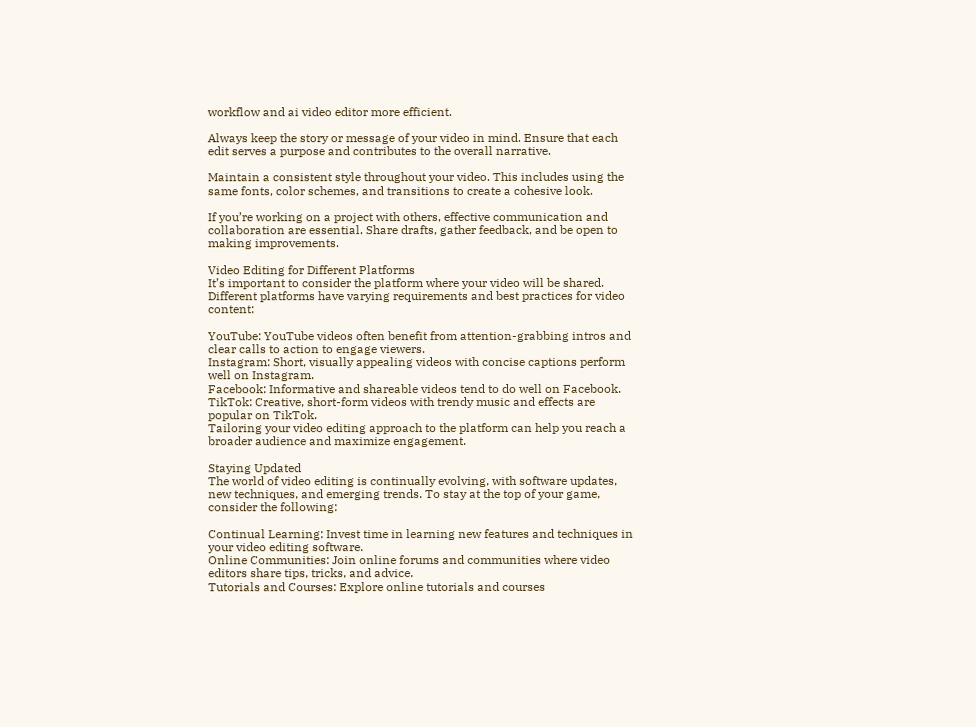workflow and ai video editor more efficient.

Always keep the story or message of your video in mind. Ensure that each edit serves a purpose and contributes to the overall narrative.

Maintain a consistent style throughout your video. This includes using the same fonts, color schemes, and transitions to create a cohesive look.

If you’re working on a project with others, effective communication and collaboration are essential. Share drafts, gather feedback, and be open to making improvements.

Video Editing for Different Platforms
It’s important to consider the platform where your video will be shared. Different platforms have varying requirements and best practices for video content:

YouTube: YouTube videos often benefit from attention-grabbing intros and clear calls to action to engage viewers.
Instagram: Short, visually appealing videos with concise captions perform well on Instagram.
Facebook: Informative and shareable videos tend to do well on Facebook.
TikTok: Creative, short-form videos with trendy music and effects are popular on TikTok.
Tailoring your video editing approach to the platform can help you reach a broader audience and maximize engagement.

Staying Updated
The world of video editing is continually evolving, with software updates, new techniques, and emerging trends. To stay at the top of your game, consider the following:

Continual Learning: Invest time in learning new features and techniques in your video editing software.
Online Communities: Join online forums and communities where video editors share tips, tricks, and advice.
Tutorials and Courses: Explore online tutorials and courses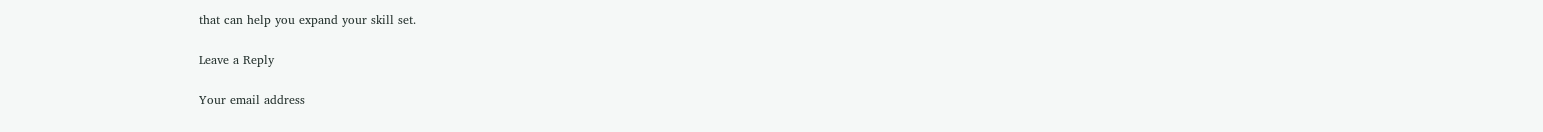that can help you expand your skill set.

Leave a Reply

Your email address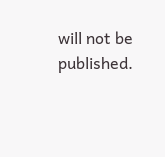will not be published.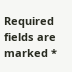Required fields are marked *